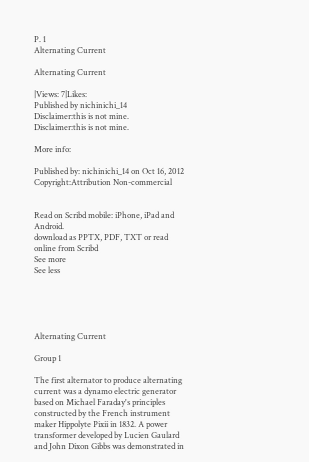P. 1
Alternating Current

Alternating Current

|Views: 7|Likes:
Published by nichinichi_14
Disclaimer:this is not mine.
Disclaimer:this is not mine.

More info:

Published by: nichinichi_14 on Oct 16, 2012
Copyright:Attribution Non-commercial


Read on Scribd mobile: iPhone, iPad and Android.
download as PPTX, PDF, TXT or read online from Scribd
See more
See less





Alternating Current

Group 1

The first alternator to produce alternating current was a dynamo electric generator based on Michael Faraday's principles constructed by the French instrument maker Hippolyte Pixii in 1832. A power transformer developed by Lucien Gaulard and John Dixon Gibbs was demonstrated in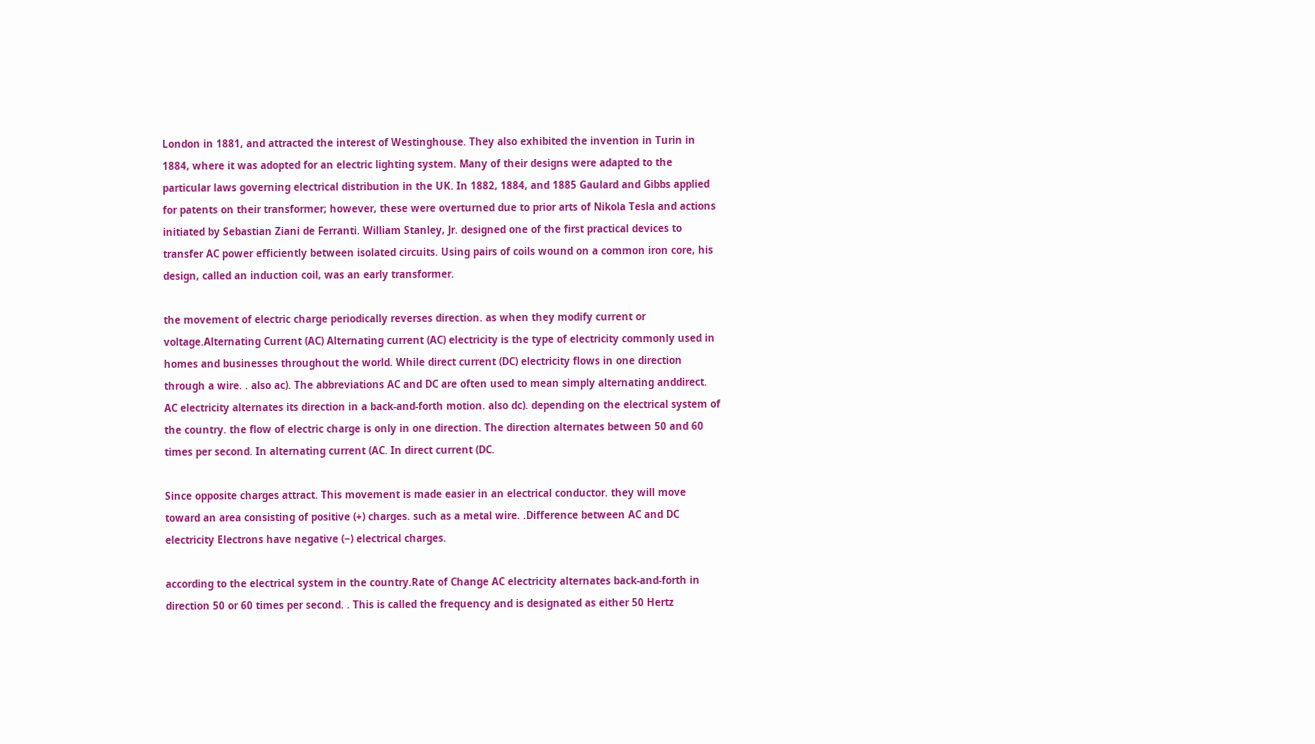London in 1881, and attracted the interest of Westinghouse. They also exhibited the invention in Turin in 1884, where it was adopted for an electric lighting system. Many of their designs were adapted to the particular laws governing electrical distribution in the UK. In 1882, 1884, and 1885 Gaulard and Gibbs applied for patents on their transformer; however, these were overturned due to prior arts of Nikola Tesla and actions initiated by Sebastian Ziani de Ferranti. William Stanley, Jr. designed one of the first practical devices to transfer AC power efficiently between isolated circuits. Using pairs of coils wound on a common iron core, his design, called an induction coil, was an early transformer.

the movement of electric charge periodically reverses direction. as when they modify current or voltage.Alternating Current (AC) Alternating current (AC) electricity is the type of electricity commonly used in homes and businesses throughout the world. While direct current (DC) electricity flows in one direction through a wire. . also ac). The abbreviations AC and DC are often used to mean simply alternating anddirect. AC electricity alternates its direction in a back-and-forth motion. also dc). depending on the electrical system of the country. the flow of electric charge is only in one direction. The direction alternates between 50 and 60 times per second. In alternating current (AC. In direct current (DC.

Since opposite charges attract. This movement is made easier in an electrical conductor. they will move toward an area consisting of positive (+) charges. such as a metal wire. .Difference between AC and DC electricity Electrons have negative (−) electrical charges.

according to the electrical system in the country.Rate of Change AC electricity alternates back-and-forth in direction 50 or 60 times per second. . This is called the frequency and is designated as either 50 Hertz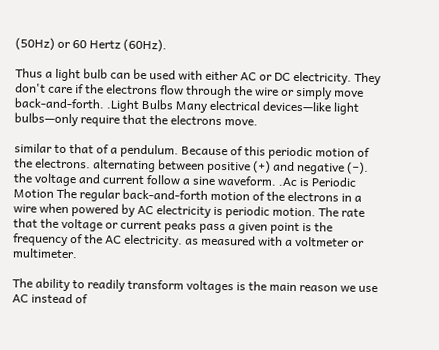(50Hz) or 60 Hertz (60Hz).

Thus a light bulb can be used with either AC or DC electricity. They don't care if the electrons flow through the wire or simply move back-and-forth. .Light Bulbs Many electrical devices—like light bulbs—only require that the electrons move.

similar to that of a pendulum. Because of this periodic motion of the electrons. alternating between positive (+) and negative (−). the voltage and current follow a sine waveform. .Ac is Periodic Motion The regular back-and-forth motion of the electrons in a wire when powered by AC electricity is periodic motion. The rate that the voltage or current peaks pass a given point is the frequency of the AC electricity. as measured with a voltmeter or multimeter.

The ability to readily transform voltages is the main reason we use AC instead of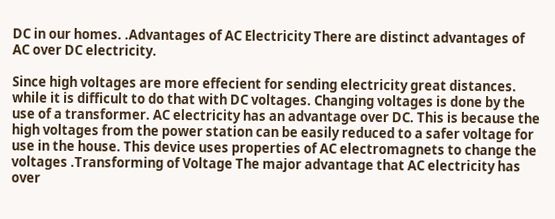DC in our homes. .Advantages of AC Electricity There are distinct advantages of AC over DC electricity.

Since high voltages are more effecient for sending electricity great distances. while it is difficult to do that with DC voltages. Changing voltages is done by the use of a transformer. AC electricity has an advantage over DC. This is because the high voltages from the power station can be easily reduced to a safer voltage for use in the house. This device uses properties of AC electromagnets to change the voltages .Transforming of Voltage The major advantage that AC electricity has over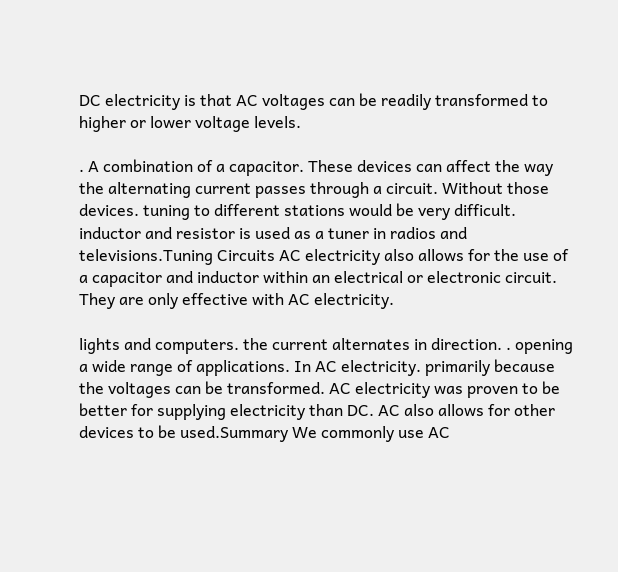DC electricity is that AC voltages can be readily transformed to higher or lower voltage levels.

. A combination of a capacitor. These devices can affect the way the alternating current passes through a circuit. Without those devices. tuning to different stations would be very difficult. inductor and resistor is used as a tuner in radios and televisions.Tuning Circuits AC electricity also allows for the use of a capacitor and inductor within an electrical or electronic circuit. They are only effective with AC electricity.

lights and computers. the current alternates in direction. . opening a wide range of applications. In AC electricity. primarily because the voltages can be transformed. AC electricity was proven to be better for supplying electricity than DC. AC also allows for other devices to be used.Summary We commonly use AC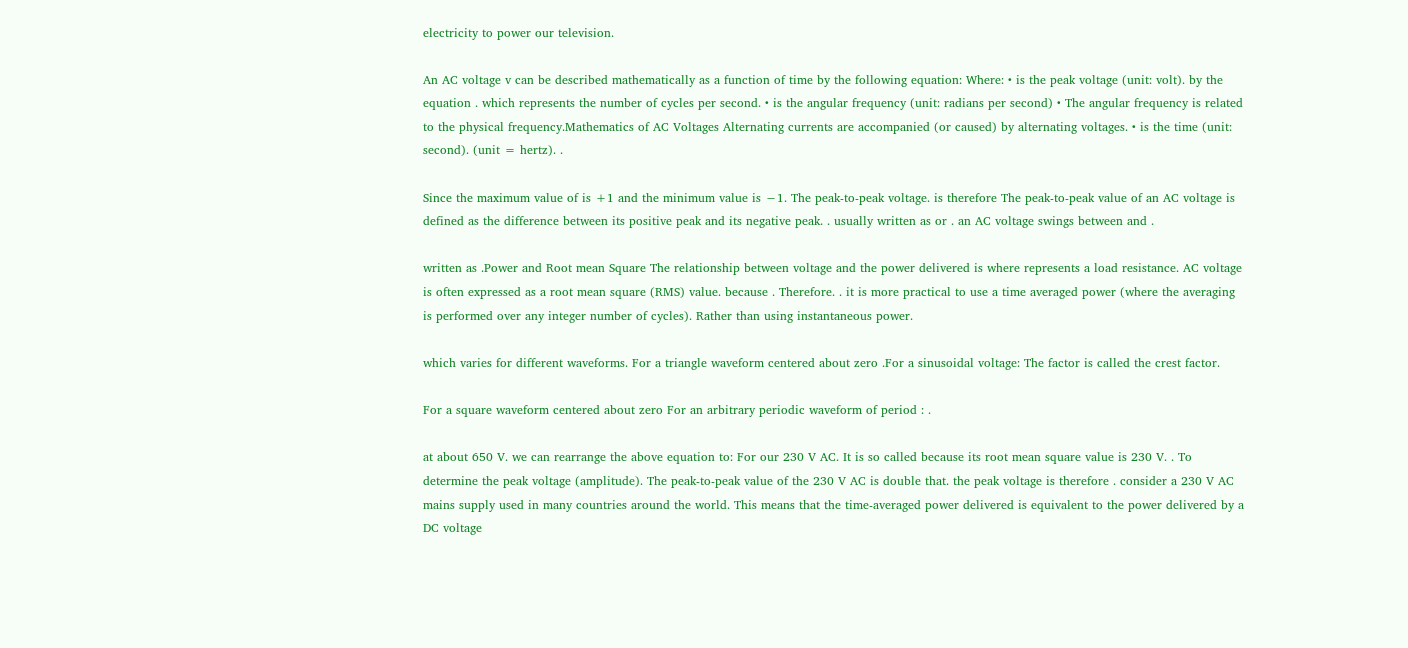electricity to power our television.

An AC voltage v can be described mathematically as a function of time by the following equation: Where: • is the peak voltage (unit: volt). by the equation . which represents the number of cycles per second. • is the angular frequency (unit: radians per second) • The angular frequency is related to the physical frequency.Mathematics of AC Voltages Alternating currents are accompanied (or caused) by alternating voltages. • is the time (unit: second). (unit = hertz). .

Since the maximum value of is +1 and the minimum value is −1. The peak-to-peak voltage. is therefore The peak-to-peak value of an AC voltage is defined as the difference between its positive peak and its negative peak. . usually written as or . an AC voltage swings between and .

written as .Power and Root mean Square The relationship between voltage and the power delivered is where represents a load resistance. AC voltage is often expressed as a root mean square (RMS) value. because . Therefore. . it is more practical to use a time averaged power (where the averaging is performed over any integer number of cycles). Rather than using instantaneous power.

which varies for different waveforms. For a triangle waveform centered about zero .For a sinusoidal voltage: The factor is called the crest factor.

For a square waveform centered about zero For an arbitrary periodic waveform of period : .

at about 650 V. we can rearrange the above equation to: For our 230 V AC. It is so called because its root mean square value is 230 V. . To determine the peak voltage (amplitude). The peak-to-peak value of the 230 V AC is double that. the peak voltage is therefore . consider a 230 V AC mains supply used in many countries around the world. This means that the time-averaged power delivered is equivalent to the power delivered by a DC voltage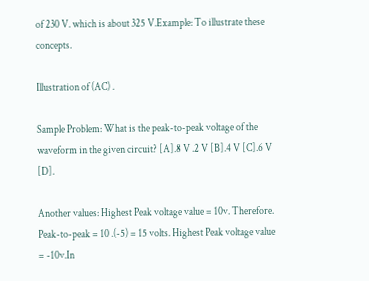of 230 V. which is about 325 V.Example: To illustrate these concepts.

Illustration of (AC) .

Sample Problem: What is the peak-to-peak voltage of the waveform in the given circuit? [A].8 V .2 V [B].4 V [C].6 V [D].

Another values: Highest Peak voltage value = 10v. Therefore. Peak-to-peak = 10 .(-5) = 15 volts. Highest Peak voltage value = -10v.In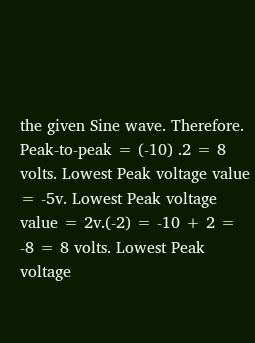the given Sine wave. Therefore. Peak-to-peak = (-10) .2 = 8 volts. Lowest Peak voltage value = -5v. Lowest Peak voltage value = 2v.(-2) = -10 + 2 = -8 = 8 volts. Lowest Peak voltage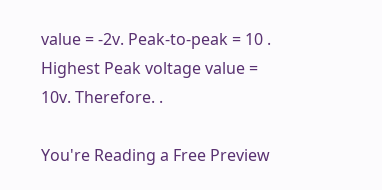value = -2v. Peak-to-peak = 10 . Highest Peak voltage value = 10v. Therefore. .

You're Reading a Free Preview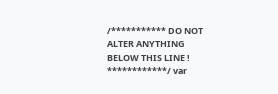/*********** DO NOT ALTER ANYTHING BELOW THIS LINE ! ************/ var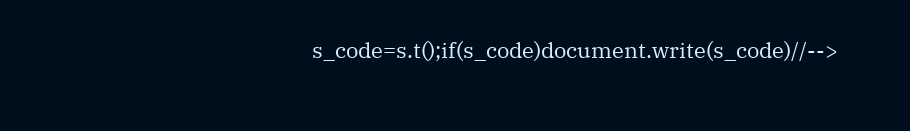s_code=s.t();if(s_code)document.write(s_code)//-->